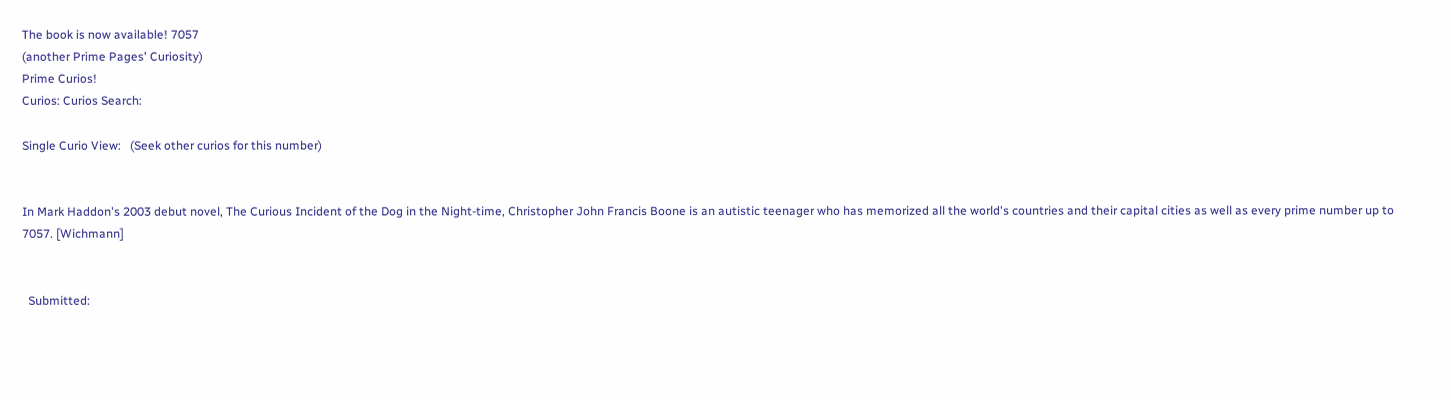The book is now available! 7057
(another Prime Pages' Curiosity)
Prime Curios!
Curios: Curios Search:

Single Curio View:   (Seek other curios for this number)


In Mark Haddon's 2003 debut novel, The Curious Incident of the Dog in the Night-time, Christopher John Francis Boone is an autistic teenager who has memorized all the world's countries and their capital cities as well as every prime number up to 7057. [Wichmann]


  Submitted: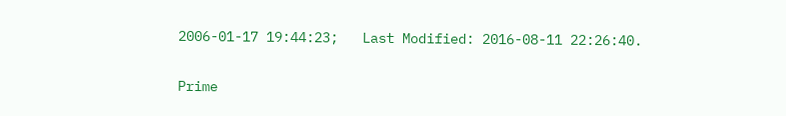2006-01-17 19:44:23;   Last Modified: 2016-08-11 22:26:40.

Prime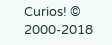Curios! © 2000-2018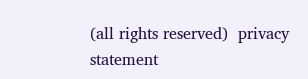(all rights reserved)  privacy statement